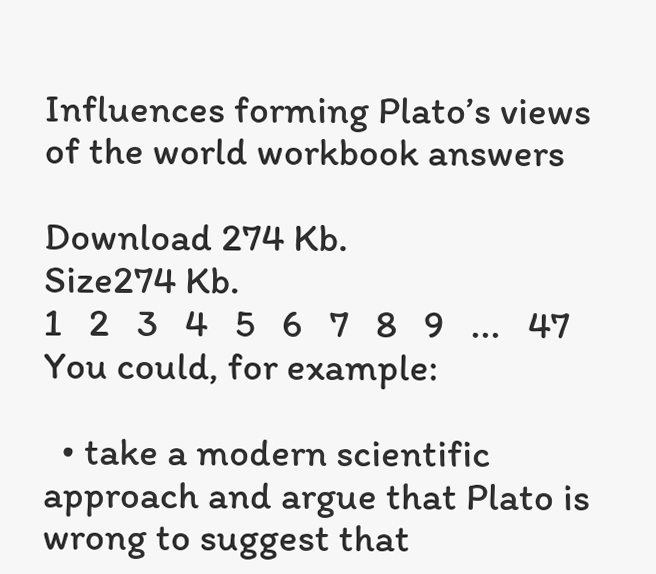Influences forming Plato’s views of the world workbook answers

Download 274 Kb.
Size274 Kb.
1   2   3   4   5   6   7   8   9   ...   47
You could, for example:

  • take a modern scientific approach and argue that Plato is wrong to suggest that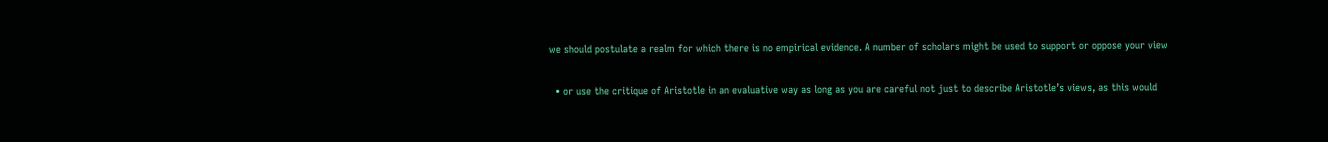we should postulate a realm for which there is no empirical evidence. A number of scholars might be used to support or oppose your view

  • or use the critique of Aristotle in an evaluative way as long as you are careful not just to describe Aristotle’s views, as this would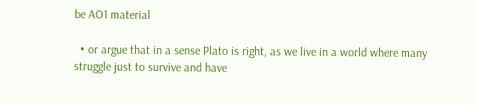be AO1 material

  • or argue that in a sense Plato is right, as we live in a world where many struggle just to survive and have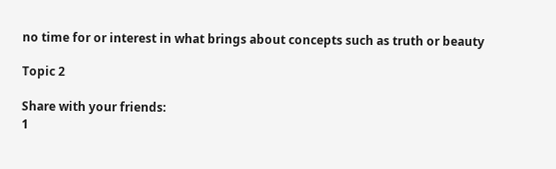no time for or interest in what brings about concepts such as truth or beauty

Topic 2

Share with your friends:
1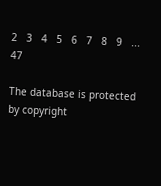2   3   4   5   6   7   8   9   ...   47

The database is protected by copyright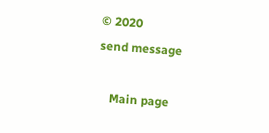© 2020
send message

    Main page